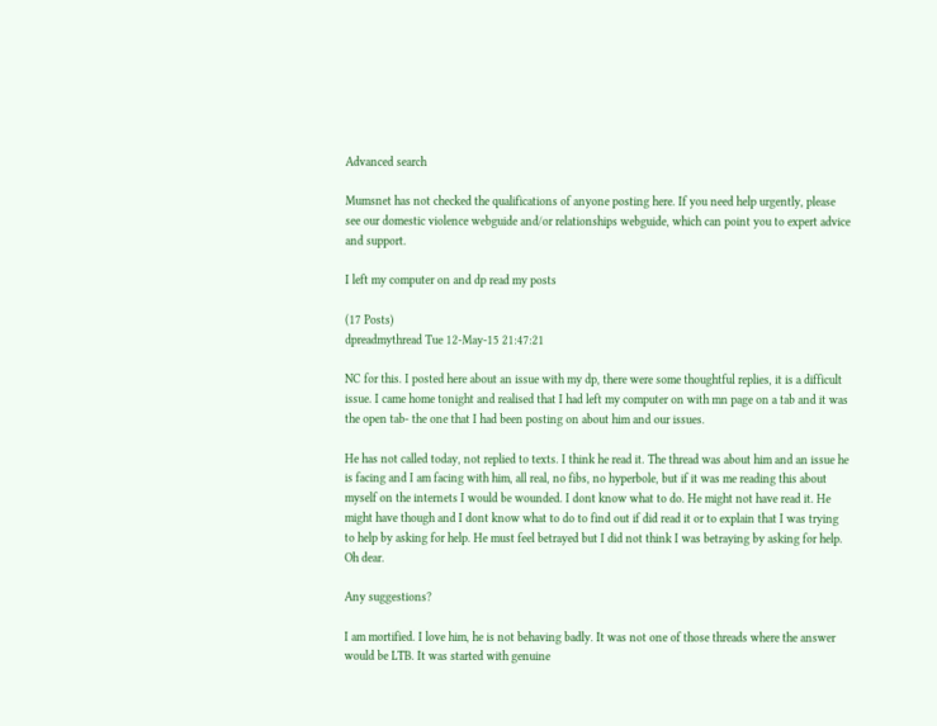Advanced search

Mumsnet has not checked the qualifications of anyone posting here. If you need help urgently, please see our domestic violence webguide and/or relationships webguide, which can point you to expert advice and support.

I left my computer on and dp read my posts

(17 Posts)
dpreadmythread Tue 12-May-15 21:47:21

NC for this. I posted here about an issue with my dp, there were some thoughtful replies, it is a difficult issue. I came home tonight and realised that I had left my computer on with mn page on a tab and it was the open tab- the one that I had been posting on about him and our issues.

He has not called today, not replied to texts. I think he read it. The thread was about him and an issue he is facing and I am facing with him, all real, no fibs, no hyperbole, but if it was me reading this about myself on the internets I would be wounded. I dont know what to do. He might not have read it. He might have though and I dont know what to do to find out if did read it or to explain that I was trying to help by asking for help. He must feel betrayed but I did not think I was betraying by asking for help. Oh dear.

Any suggestions?

I am mortified. I love him, he is not behaving badly. It was not one of those threads where the answer would be LTB. It was started with genuine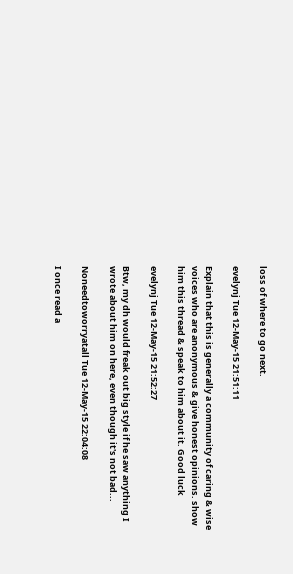loss of where to go next.

evelynj Tue 12-May-15 21:51:11

Explain that this is generally a community of caring & wise voices who are anonymous & give honest opinions. show him this thread & speak to him about it. Good luck

evelynj Tue 12-May-15 21:52:27

Btw, my dh would freak out big style if he saw anything I wrote about him on here, even though it's not bad...

Noneedtoworryatall Tue 12-May-15 22:04:08

I once read a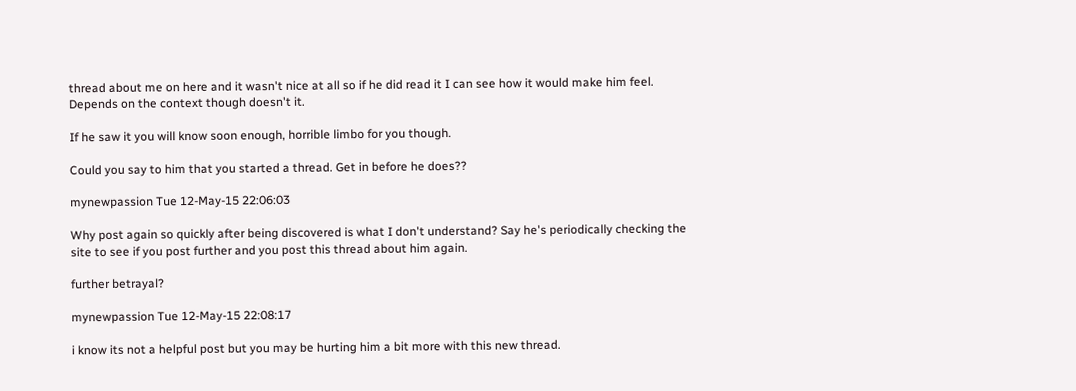thread about me on here and it wasn't nice at all so if he did read it I can see how it would make him feel. Depends on the context though doesn't it.

If he saw it you will know soon enough, horrible limbo for you though.

Could you say to him that you started a thread. Get in before he does??

mynewpassion Tue 12-May-15 22:06:03

Why post again so quickly after being discovered is what I don't understand? Say he's periodically checking the site to see if you post further and you post this thread about him again.

further betrayal?

mynewpassion Tue 12-May-15 22:08:17

i know its not a helpful post but you may be hurting him a bit more with this new thread.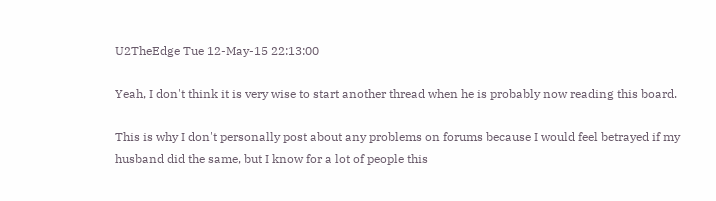U2TheEdge Tue 12-May-15 22:13:00

Yeah, I don't think it is very wise to start another thread when he is probably now reading this board.

This is why I don't personally post about any problems on forums because I would feel betrayed if my husband did the same, but I know for a lot of people this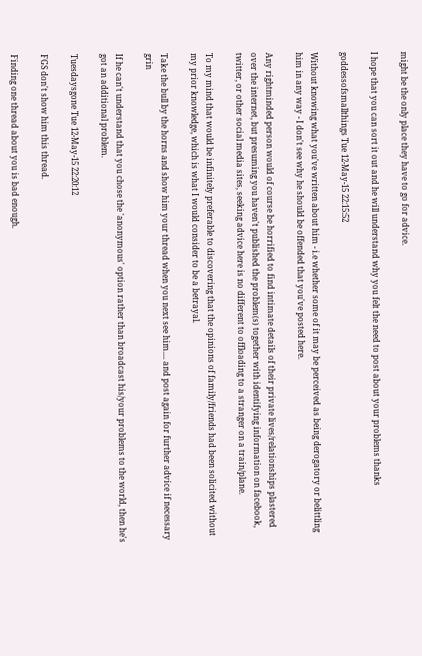might be the only place they have to go for advice.

I hope that you can sort it out and he will understand why you felt the need to post about your problems thanks

goddessofsmallthings Tue 12-May-15 22:15:52

Without knowing what you've written about him - i.e whether some of it may be perceived as being derogatory or belittling him in any way - I don't see why he should be offended that you've posted here.

Any rightminded person would of course be horrified to find intimate details of their private lives/relationships plastered over the internet, but presuming you haven't published the problem(s) together with identifying information on facebook, twitter, or other social media sites, seeking advice here is no different to offloading to a stranger on a train/plane.

To my mind that would be infinitely preferable to discovering that the opinions of family/friends had been solicited without my prior knowledge, which is what I would consider to be a betrayal.

Take the bull by the horns and show him your thread when you next see him.... and post again for further advice if necessary grin

If he can't understand that you chose the 'anonymous' option rather than broadcast his/your problems to the world, then he's got an additional problem.

Tuesdaysgone Tue 12-May-15 22:20:12

FGS don't show him this thread.

Finding one thread about you is bad enough.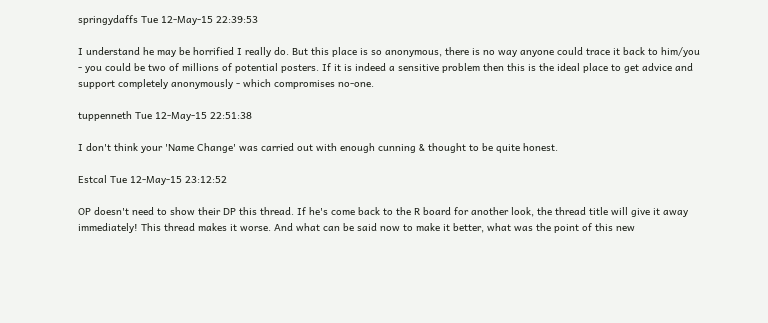springydaffs Tue 12-May-15 22:39:53

I understand he may be horrified I really do. But this place is so anonymous, there is no way anyone could trace it back to him/you - you could be two of millions of potential posters. If it is indeed a sensitive problem then this is the ideal place to get advice and support completely anonymously - which compromises no-one.

tuppenneth Tue 12-May-15 22:51:38

I don't think your 'Name Change' was carried out with enough cunning & thought to be quite honest.

Estcal Tue 12-May-15 23:12:52

OP doesn't need to show their DP this thread. If he's come back to the R board for another look, the thread title will give it away immediately! This thread makes it worse. And what can be said now to make it better, what was the point of this new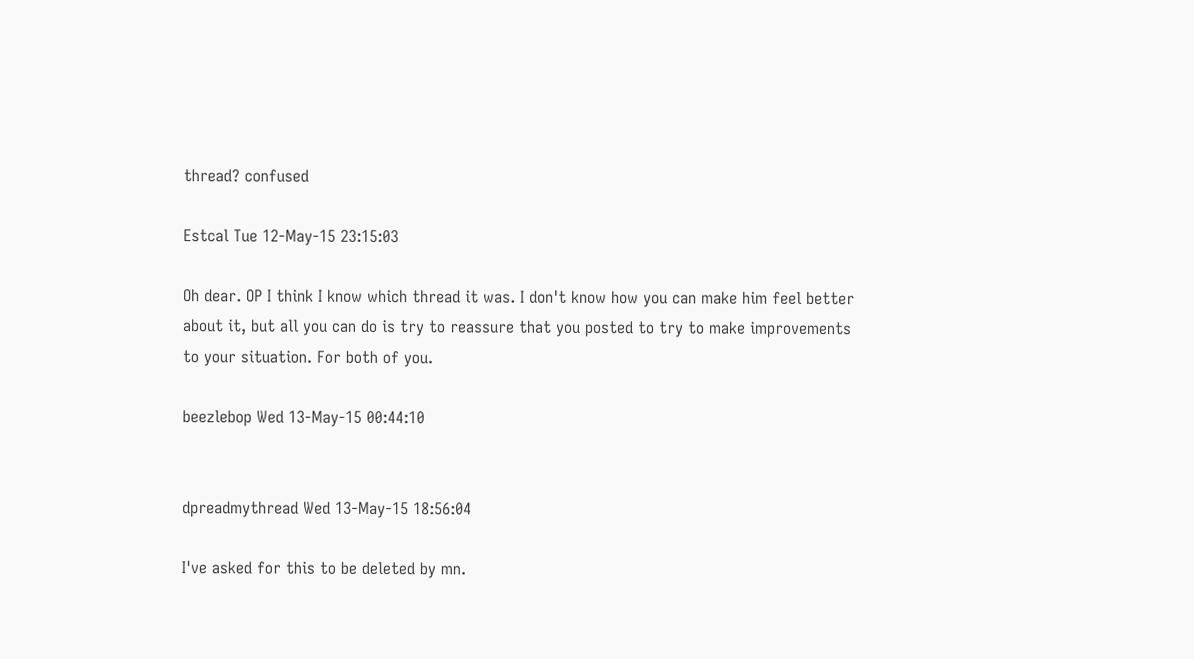thread? confused

Estcal Tue 12-May-15 23:15:03

Oh dear. OP I think I know which thread it was. I don't know how you can make him feel better about it, but all you can do is try to reassure that you posted to try to make improvements to your situation. For both of you.

beezlebop Wed 13-May-15 00:44:10


dpreadmythread Wed 13-May-15 18:56:04

I've asked for this to be deleted by mn.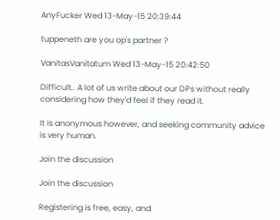AnyFucker Wed 13-May-15 20:39:44

tuppeneth are you op's partner ?

VanitasVanitatum Wed 13-May-15 20:42:50

Difficult.. A lot of us write about our DPs without really considering how they'd feel if they read it.

It is anonymous however, and seeking community advice is very human.

Join the discussion

Join the discussion

Registering is free, easy, and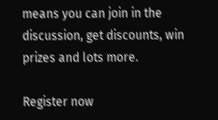means you can join in the discussion, get discounts, win prizes and lots more.

Register now